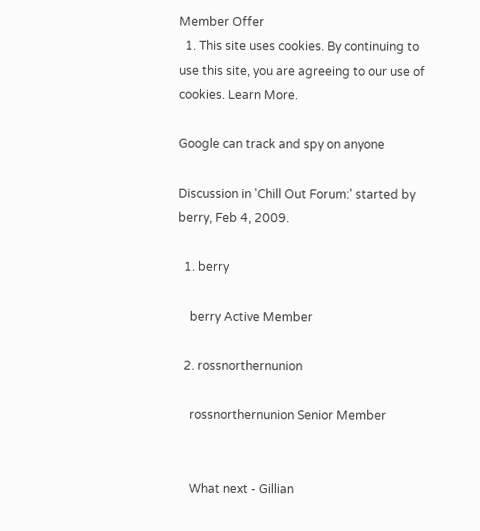Member Offer
  1. This site uses cookies. By continuing to use this site, you are agreeing to our use of cookies. Learn More.

Google can track and spy on anyone

Discussion in 'Chill Out Forum:' started by berry, Feb 4, 2009.

  1. berry

    berry Active Member

  2. rossnorthernunion

    rossnorthernunion Senior Member


    What next - Gillian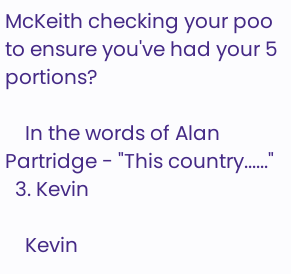McKeith checking your poo to ensure you've had your 5 portions?

    In the words of Alan Partridge - "This country......"
  3. Kevin

    Kevin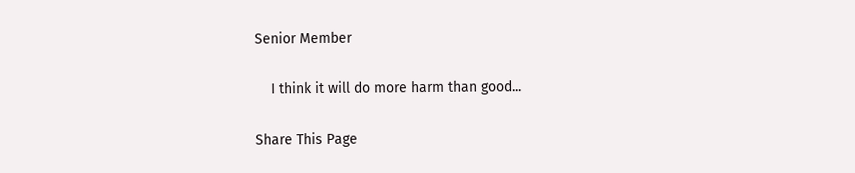Senior Member

    I think it will do more harm than good...

Share This Page